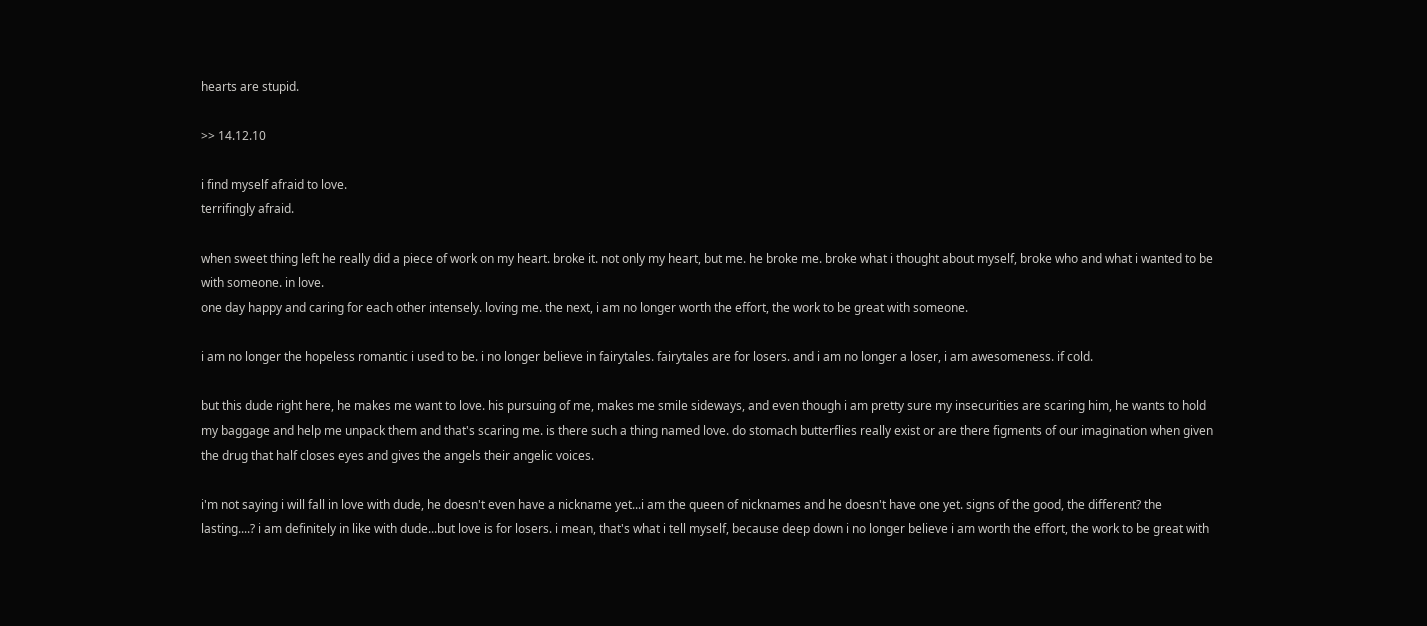hearts are stupid.

>> 14.12.10

i find myself afraid to love.
terrifingly afraid.

when sweet thing left he really did a piece of work on my heart. broke it. not only my heart, but me. he broke me. broke what i thought about myself, broke who and what i wanted to be with someone. in love.
one day happy and caring for each other intensely. loving me. the next, i am no longer worth the effort, the work to be great with someone.

i am no longer the hopeless romantic i used to be. i no longer believe in fairytales. fairytales are for losers. and i am no longer a loser, i am awesomeness. if cold.

but this dude right here, he makes me want to love. his pursuing of me, makes me smile sideways, and even though i am pretty sure my insecurities are scaring him, he wants to hold my baggage and help me unpack them and that's scaring me. is there such a thing named love. do stomach butterflies really exist or are there figments of our imagination when given the drug that half closes eyes and gives the angels their angelic voices.

i'm not saying i will fall in love with dude, he doesn't even have a nickname yet...i am the queen of nicknames and he doesn't have one yet. signs of the good, the different? the lasting....? i am definitely in like with dude...but love is for losers. i mean, that's what i tell myself, because deep down i no longer believe i am worth the effort, the work to be great with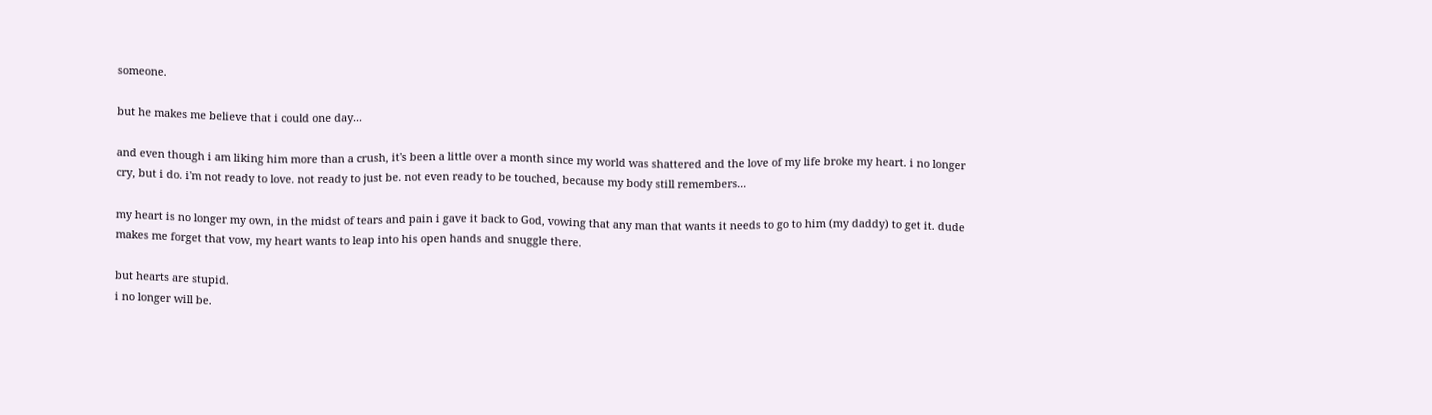someone.

but he makes me believe that i could one day...

and even though i am liking him more than a crush, it's been a little over a month since my world was shattered and the love of my life broke my heart. i no longer cry, but i do. i'm not ready to love. not ready to just be. not even ready to be touched, because my body still remembers...

my heart is no longer my own, in the midst of tears and pain i gave it back to God, vowing that any man that wants it needs to go to him (my daddy) to get it. dude makes me forget that vow, my heart wants to leap into his open hands and snuggle there.

but hearts are stupid.
i no longer will be.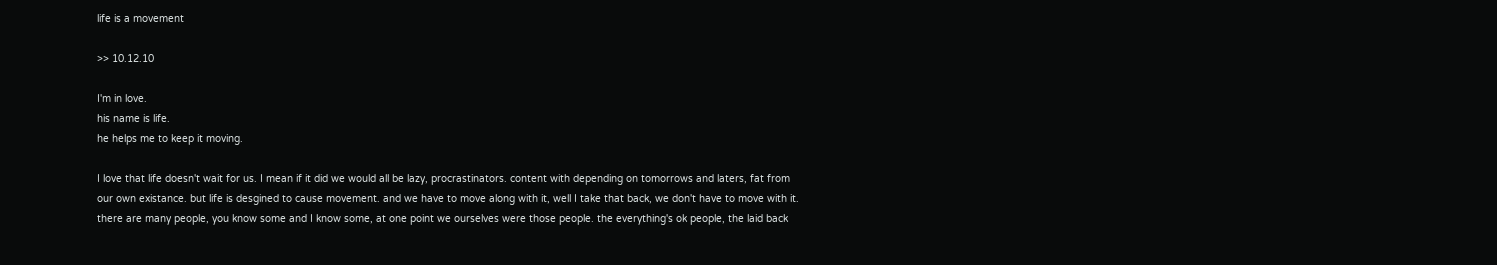life is a movement

>> 10.12.10

I'm in love.
his name is life.
he helps me to keep it moving.

I love that life doesn't wait for us. I mean if it did we would all be lazy, procrastinators. content with depending on tomorrows and laters, fat from our own existance. but life is desgined to cause movement. and we have to move along with it, well I take that back, we don't have to move with it. there are many people, you know some and I know some, at one point we ourselves were those people. the everything's ok people, the laid back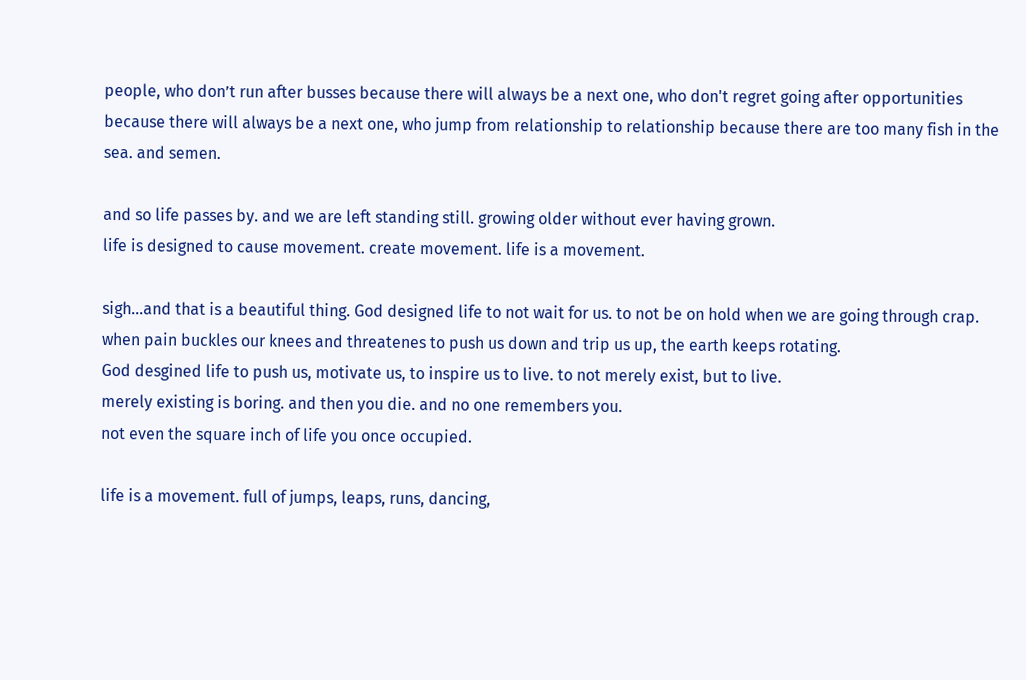people, who don’t run after busses because there will always be a next one, who don't regret going after opportunities because there will always be a next one, who jump from relationship to relationship because there are too many fish in the sea. and semen.

and so life passes by. and we are left standing still. growing older without ever having grown.
life is designed to cause movement. create movement. life is a movement.

sigh…and that is a beautiful thing. God designed life to not wait for us. to not be on hold when we are going through crap. when pain buckles our knees and threatenes to push us down and trip us up, the earth keeps rotating.
God desgined life to push us, motivate us, to inspire us to live. to not merely exist, but to live.
merely existing is boring. and then you die. and no one remembers you.
not even the square inch of life you once occupied.

life is a movement. full of jumps, leaps, runs, dancing,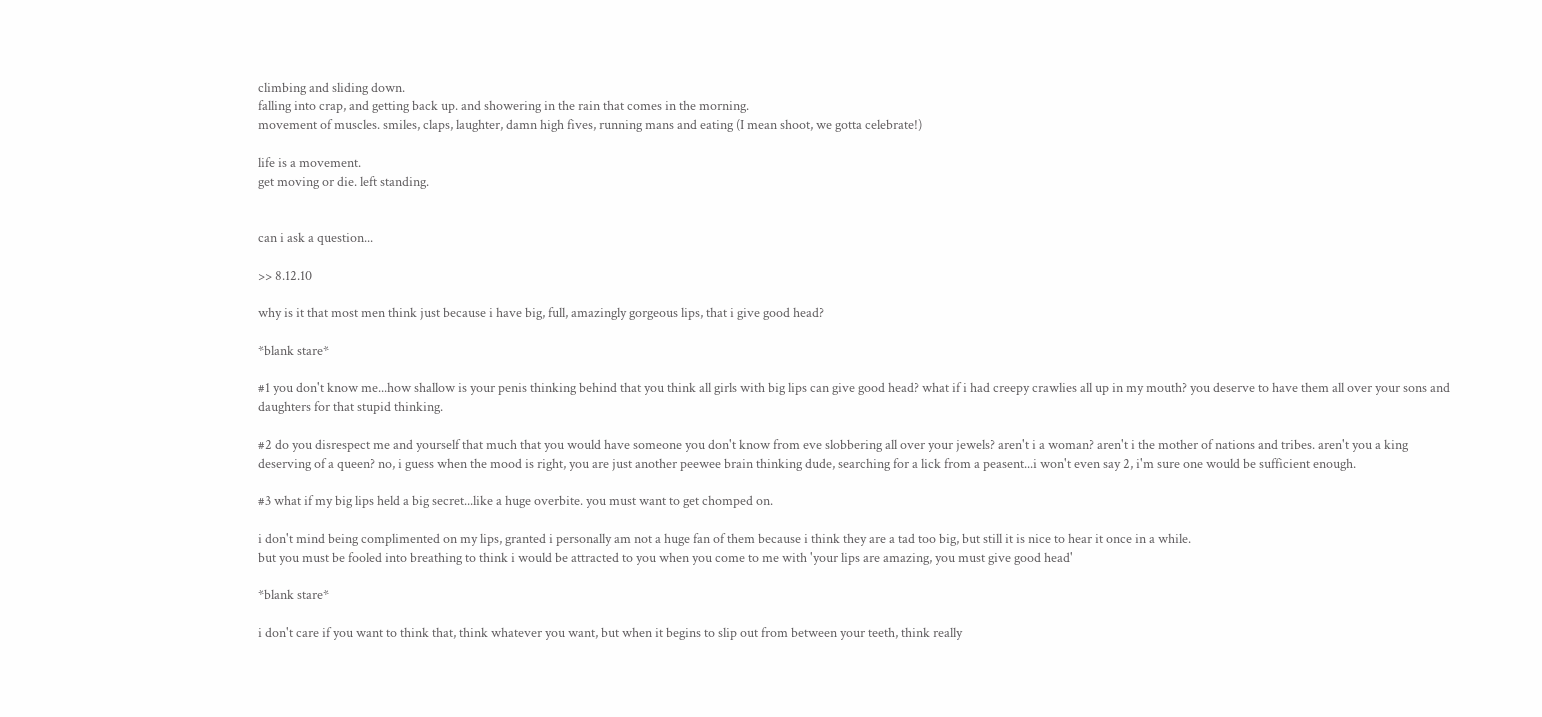climbing and sliding down.
falling into crap, and getting back up. and showering in the rain that comes in the morning.
movement of muscles. smiles, claps, laughter, damn high fives, running mans and eating (I mean shoot, we gotta celebrate!)

life is a movement.
get moving or die. left standing.


can i ask a question...

>> 8.12.10

why is it that most men think just because i have big, full, amazingly gorgeous lips, that i give good head?

*blank stare*

#1 you don't know me...how shallow is your penis thinking behind that you think all girls with big lips can give good head? what if i had creepy crawlies all up in my mouth? you deserve to have them all over your sons and daughters for that stupid thinking.

#2 do you disrespect me and yourself that much that you would have someone you don't know from eve slobbering all over your jewels? aren't i a woman? aren't i the mother of nations and tribes. aren't you a king deserving of a queen? no, i guess when the mood is right, you are just another peewee brain thinking dude, searching for a lick from a peasent...i won't even say 2, i'm sure one would be sufficient enough.

#3 what if my big lips held a big secret...like a huge overbite. you must want to get chomped on.

i don't mind being complimented on my lips, granted i personally am not a huge fan of them because i think they are a tad too big, but still it is nice to hear it once in a while.
but you must be fooled into breathing to think i would be attracted to you when you come to me with 'your lips are amazing, you must give good head'

*blank stare*

i don't care if you want to think that, think whatever you want, but when it begins to slip out from between your teeth, think really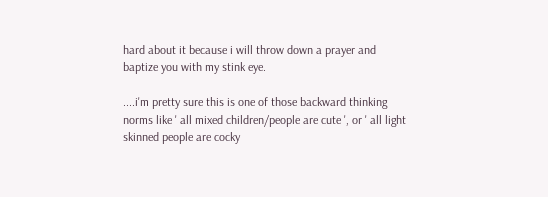hard about it because i will throw down a prayer and baptize you with my stink eye.

....i'm pretty sure this is one of those backward thinking norms like ' all mixed children/people are cute ', or ' all light skinned people are cocky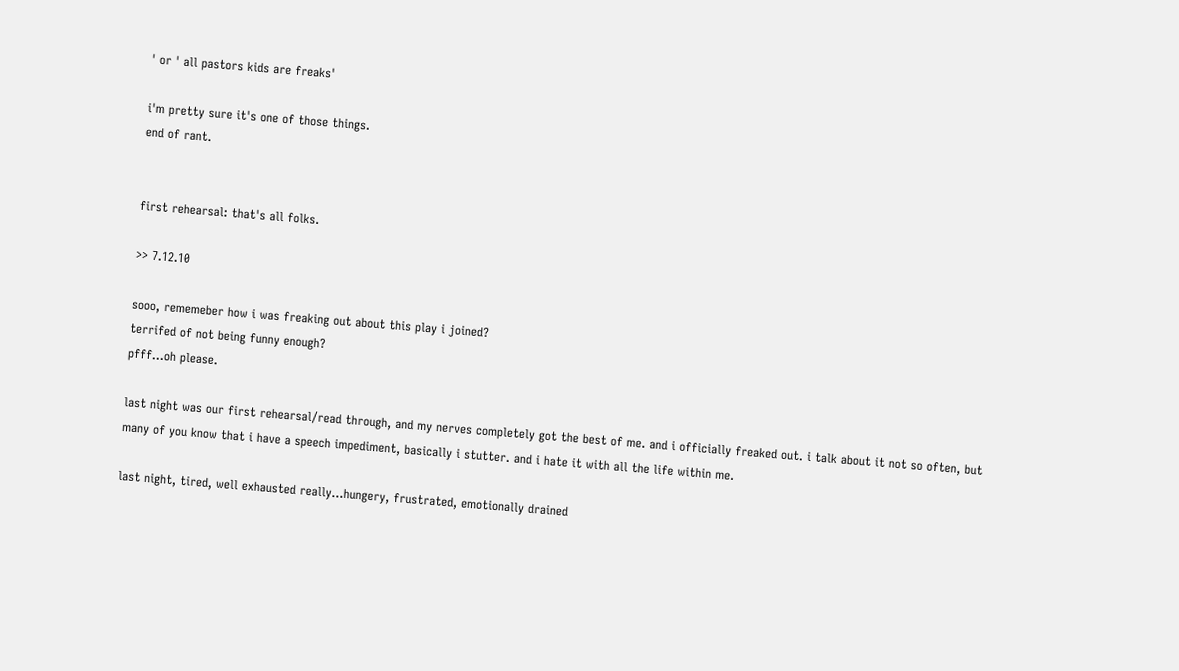' or ' all pastors kids are freaks'

i'm pretty sure it's one of those things.
end of rant.


first rehearsal: that's all folks.

>> 7.12.10

sooo, rememeber how i was freaking out about this play i joined?
terrifed of not being funny enough?
pfff...oh please.

last night was our first rehearsal/read through, and my nerves completely got the best of me. and i officially freaked out. i talk about it not so often, but many of you know that i have a speech impediment, basically i stutter. and i hate it with all the life within me.

last night, tired, well exhausted really...hungery, frustrated, emotionally drained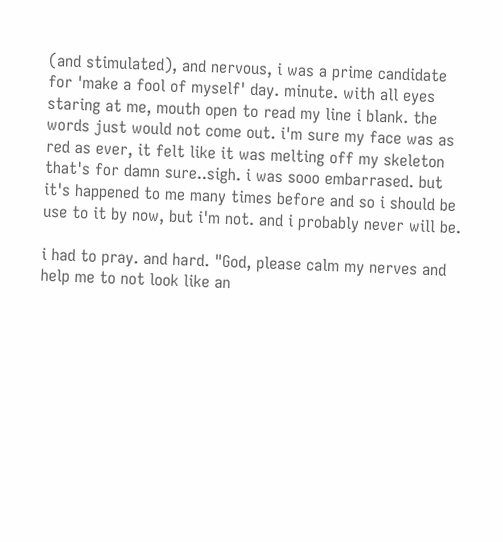(and stimulated), and nervous, i was a prime candidate for 'make a fool of myself' day. minute. with all eyes staring at me, mouth open to read my line i blank. the words just would not come out. i'm sure my face was as red as ever, it felt like it was melting off my skeleton that's for damn sure..sigh. i was sooo embarrased. but it's happened to me many times before and so i should be use to it by now, but i'm not. and i probably never will be.

i had to pray. and hard. "God, please calm my nerves and help me to not look like an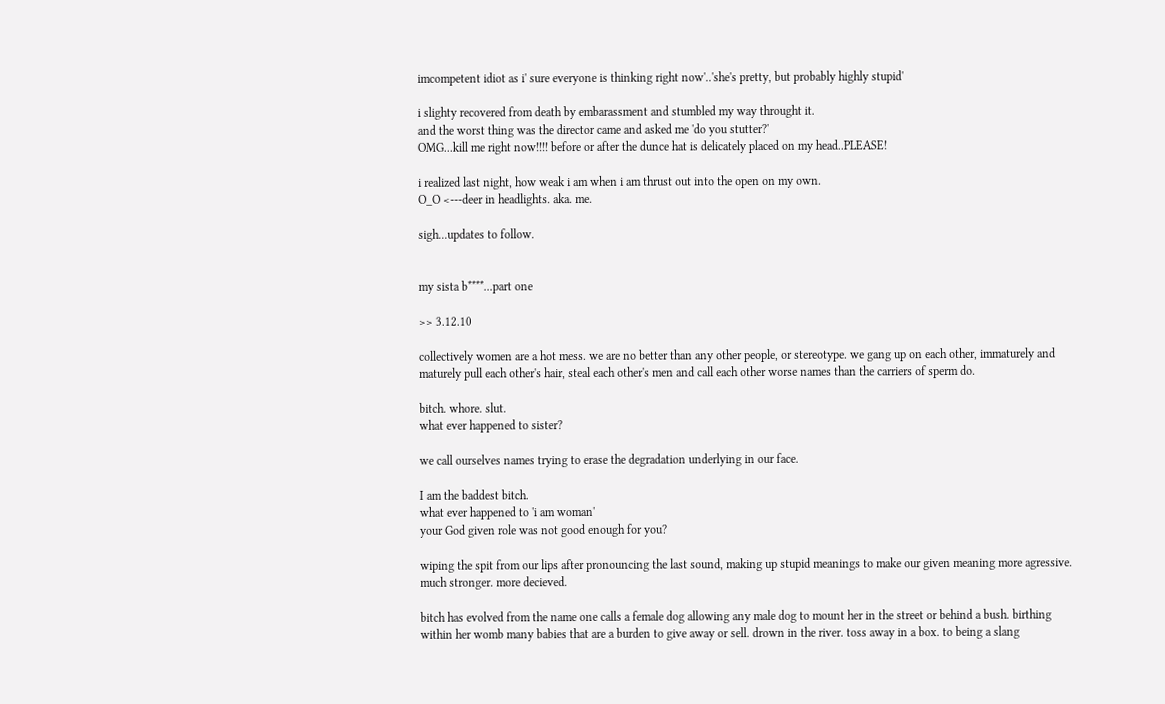imcompetent idiot as i' sure everyone is thinking right now'..'she's pretty, but probably highly stupid'

i slighty recovered from death by embarassment and stumbled my way throught it.
and the worst thing was the director came and asked me 'do you stutter?'
OMG...kill me right now!!!! before or after the dunce hat is delicately placed on my head..PLEASE!

i realized last night, how weak i am when i am thrust out into the open on my own.
O_O <---deer in headlights. aka. me.

sigh...updates to follow.


my sista b****...part one

>> 3.12.10

collectively women are a hot mess. we are no better than any other people, or stereotype. we gang up on each other, immaturely and maturely pull each other's hair, steal each other's men and call each other worse names than the carriers of sperm do.

bitch. whore. slut.
what ever happened to sister?

we call ourselves names trying to erase the degradation underlying in our face.

I am the baddest bitch.
what ever happened to 'i am woman'
your God given role was not good enough for you?

wiping the spit from our lips after pronouncing the last sound, making up stupid meanings to make our given meaning more agressive. much stronger. more decieved.

bitch has evolved from the name one calls a female dog allowing any male dog to mount her in the street or behind a bush. birthing within her womb many babies that are a burden to give away or sell. drown in the river. toss away in a box. to being a slang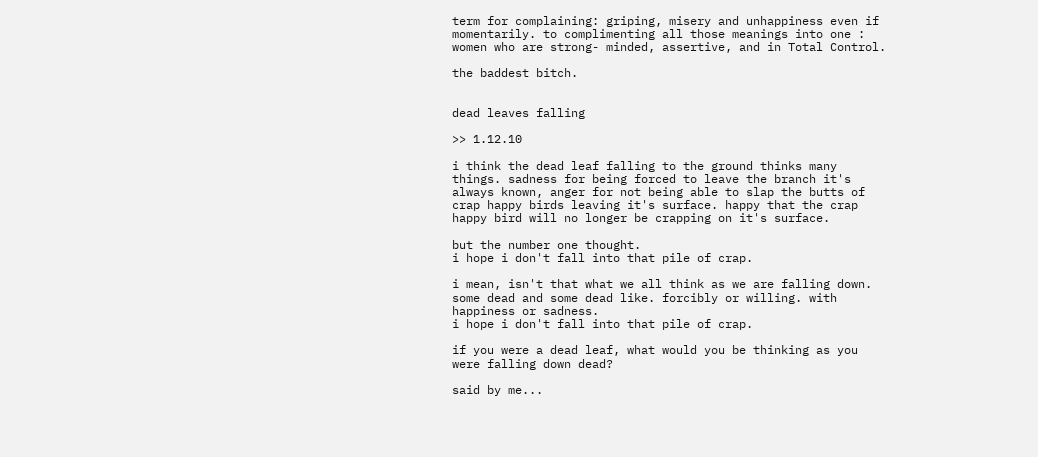term for complaining: griping, misery and unhappiness even if momentarily. to complimenting all those meanings into one : women who are strong- minded, assertive, and in Total Control.

the baddest bitch.


dead leaves falling

>> 1.12.10

i think the dead leaf falling to the ground thinks many things. sadness for being forced to leave the branch it's always known, anger for not being able to slap the butts of crap happy birds leaving it's surface. happy that the crap happy bird will no longer be crapping on it's surface.

but the number one thought.
i hope i don't fall into that pile of crap.

i mean, isn't that what we all think as we are falling down. some dead and some dead like. forcibly or willing. with happiness or sadness.
i hope i don't fall into that pile of crap.

if you were a dead leaf, what would you be thinking as you were falling down dead?

said by me...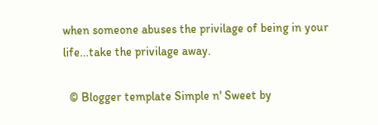when someone abuses the privilage of being in your life...take the privilage away.

  © Blogger template Simple n' Sweet by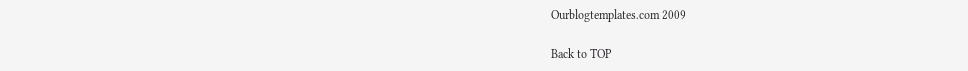Ourblogtemplates.com 2009

Back to TOP